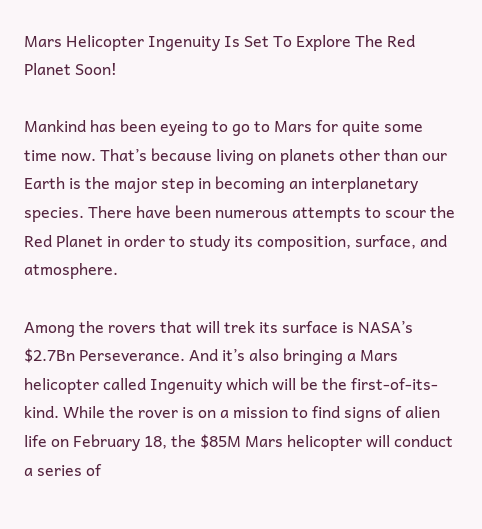Mars Helicopter Ingenuity Is Set To Explore The Red Planet Soon!

Mankind has been eyeing to go to Mars for quite some time now. That’s because living on planets other than our Earth is the major step in becoming an interplanetary species. There have been numerous attempts to scour the Red Planet in order to study its composition, surface, and atmosphere.

Among the rovers that will trek its surface is NASA’s $2.7Bn Perseverance. And it’s also bringing a Mars helicopter called Ingenuity which will be the first-of-its-kind. While the rover is on a mission to find signs of alien life on February 18, the $85M Mars helicopter will conduct a series of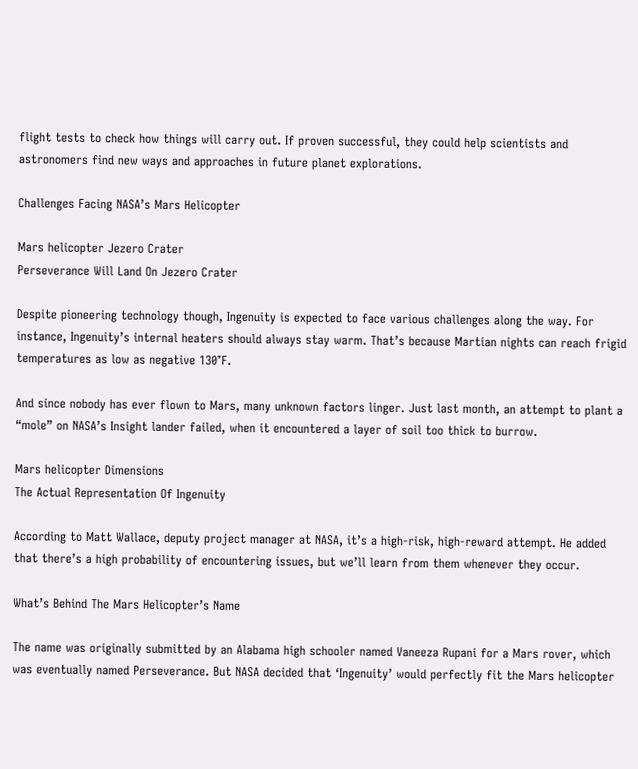flight tests to check how things will carry out. If proven successful, they could help scientists and astronomers find new ways and approaches in future planet explorations.

Challenges Facing NASA’s Mars Helicopter

Mars helicopter Jezero Crater
Perseverance Will Land On Jezero Crater

Despite pioneering technology though, Ingenuity is expected to face various challenges along the way. For instance, Ingenuity’s internal heaters should always stay warm. That’s because Martian nights can reach frigid temperatures as low as negative 130°F.

And since nobody has ever flown to Mars, many unknown factors linger. Just last month, an attempt to plant a “mole” on NASA’s Insight lander failed, when it encountered a layer of soil too thick to burrow.

Mars helicopter Dimensions
The Actual Representation Of Ingenuity

According to Matt Wallace, deputy project manager at NASA, it’s a high-risk, high-reward attempt. He added that there’s a high probability of encountering issues, but we’ll learn from them whenever they occur.

What’s Behind The Mars Helicopter’s Name

The name was originally submitted by an Alabama high schooler named Vaneeza Rupani for a Mars rover, which was eventually named Perseverance. But NASA decided that ‘Ingenuity’ would perfectly fit the Mars helicopter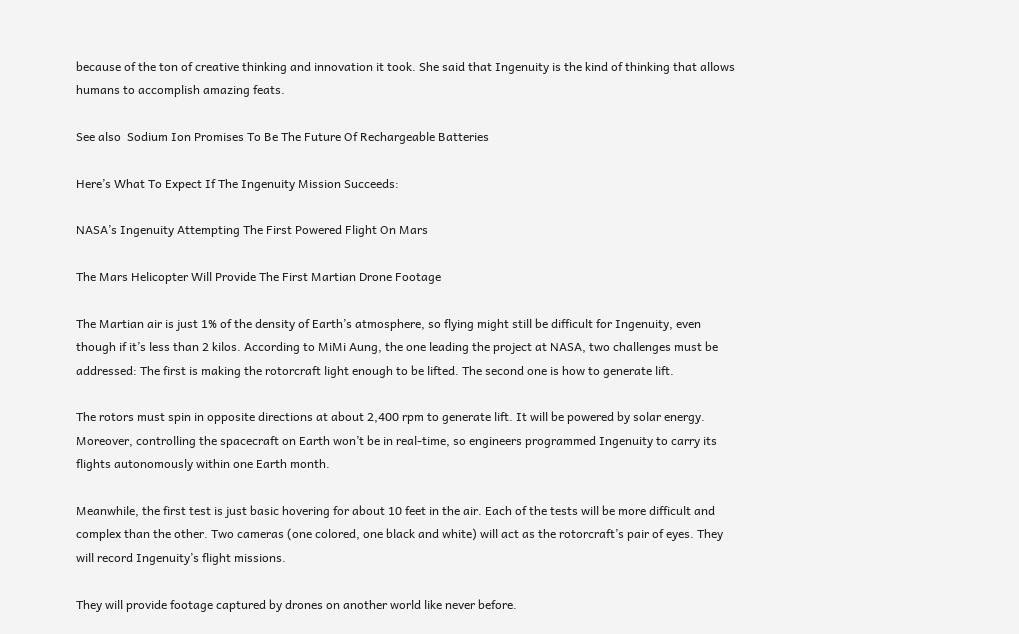because of the ton of creative thinking and innovation it took. She said that Ingenuity is the kind of thinking that allows humans to accomplish amazing feats.

See also  Sodium Ion Promises To Be The Future Of Rechargeable Batteries

Here’s What To Expect If The Ingenuity Mission Succeeds:

NASA’s Ingenuity Attempting The First Powered Flight On Mars

The Mars Helicopter Will Provide The First Martian Drone Footage

The Martian air is just 1% of the density of Earth’s atmosphere, so flying might still be difficult for Ingenuity, even though if it’s less than 2 kilos. According to MiMi Aung, the one leading the project at NASA, two challenges must be addressed: The first is making the rotorcraft light enough to be lifted. The second one is how to generate lift.

The rotors must spin in opposite directions at about 2,400 rpm to generate lift. It will be powered by solar energy. Moreover, controlling the spacecraft on Earth won’t be in real-time, so engineers programmed Ingenuity to carry its flights autonomously within one Earth month.

Meanwhile, the first test is just basic hovering for about 10 feet in the air. Each of the tests will be more difficult and complex than the other. Two cameras (one colored, one black and white) will act as the rotorcraft’s pair of eyes. They will record Ingenuity’s flight missions.

They will provide footage captured by drones on another world like never before.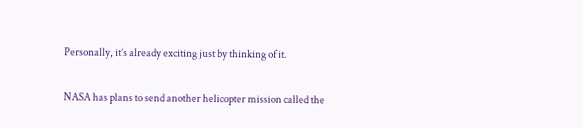Personally, it’s already exciting just by thinking of it.

NASA has plans to send another helicopter mission called the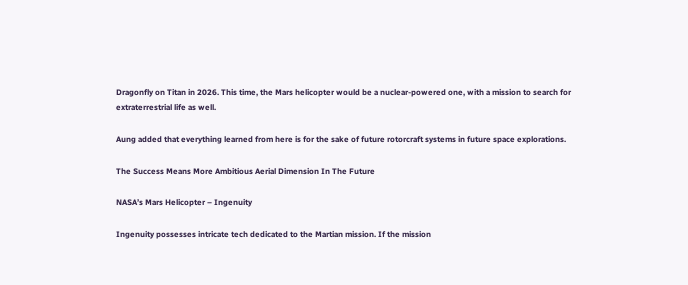Dragonfly on Titan in 2026. This time, the Mars helicopter would be a nuclear-powered one, with a mission to search for extraterrestrial life as well.

Aung added that everything learned from here is for the sake of future rotorcraft systems in future space explorations.

The Success Means More Ambitious Aerial Dimension In The Future

NASA’s Mars Helicopter – Ingenuity

Ingenuity possesses intricate tech dedicated to the Martian mission. If the mission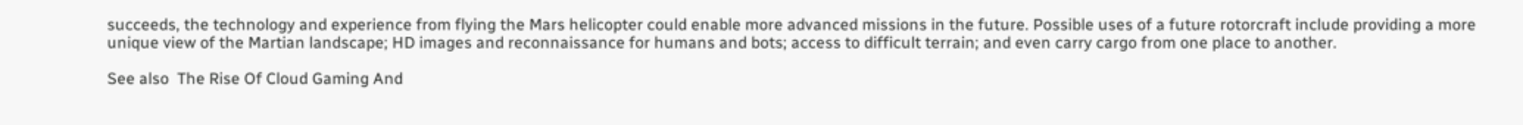succeeds, the technology and experience from flying the Mars helicopter could enable more advanced missions in the future. Possible uses of a future rotorcraft include providing a more unique view of the Martian landscape; HD images and reconnaissance for humans and bots; access to difficult terrain; and even carry cargo from one place to another.

See also  The Rise Of Cloud Gaming And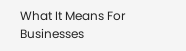What It Means For Businesses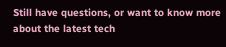Still have questions, or want to know more about the latest tech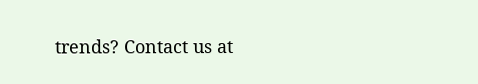trends? Contact us at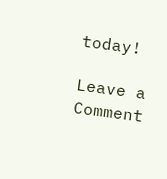today!

Leave a Comment